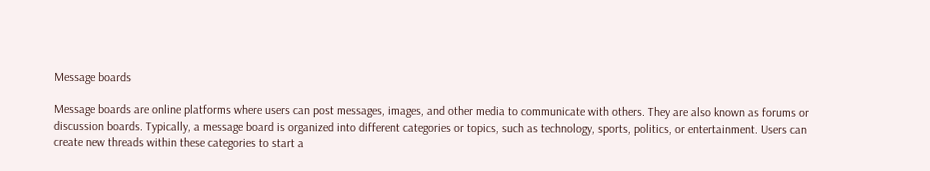Message boards

Message boards are online platforms where users can post messages, images, and other media to communicate with others. They are also known as forums or discussion boards. Typically, a message board is organized into different categories or topics, such as technology, sports, politics, or entertainment. Users can create new threads within these categories to start a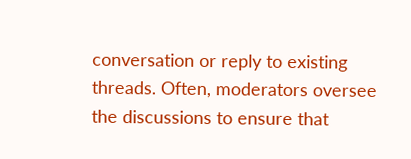conversation or reply to existing threads. Often, moderators oversee the discussions to ensure that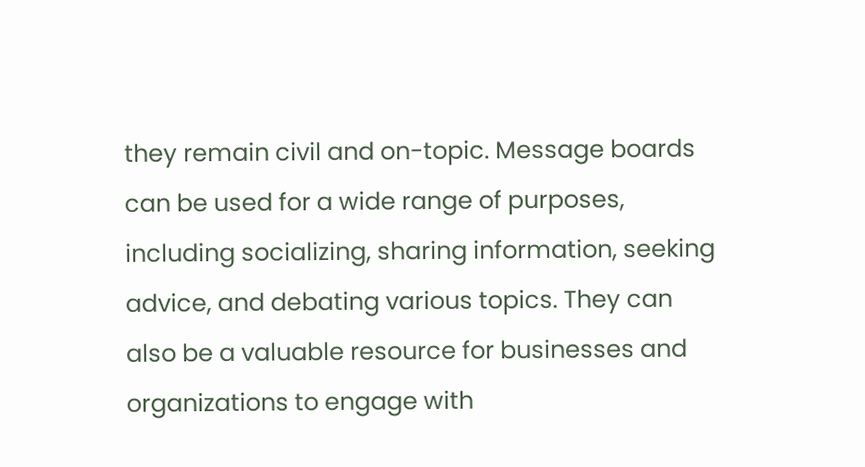they remain civil and on-topic. Message boards can be used for a wide range of purposes, including socializing, sharing information, seeking advice, and debating various topics. They can also be a valuable resource for businesses and organizations to engage with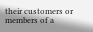their customers or members of a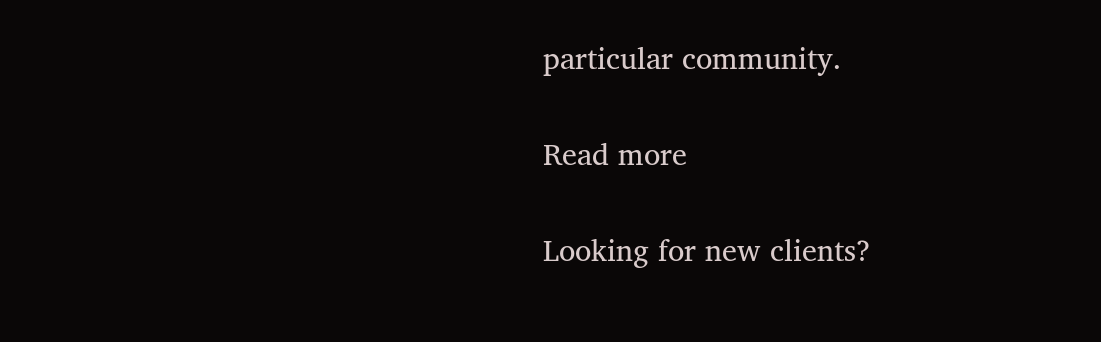particular community.

Read more

Looking for new clients?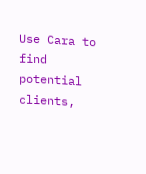Use Cara to find potential clients,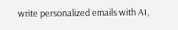write personalized emails with AI,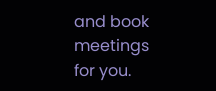and book meetings for you.